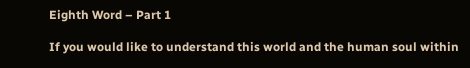Eighth Word – Part 1

If you would like to understand this world and the human soul within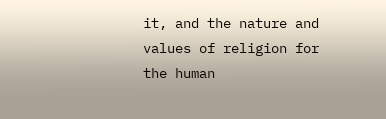it, and the nature and values of religion for the human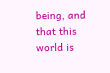being, and that this world is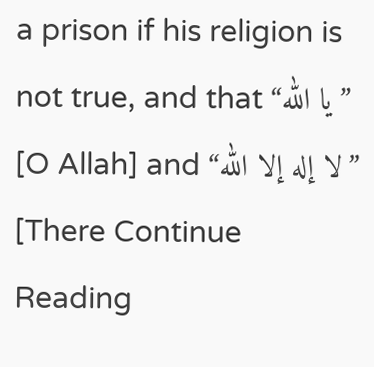a prison if his religion is not true, and that “يا الله” [O Allah] and “لا إله إلا الله” [There Continue Reading